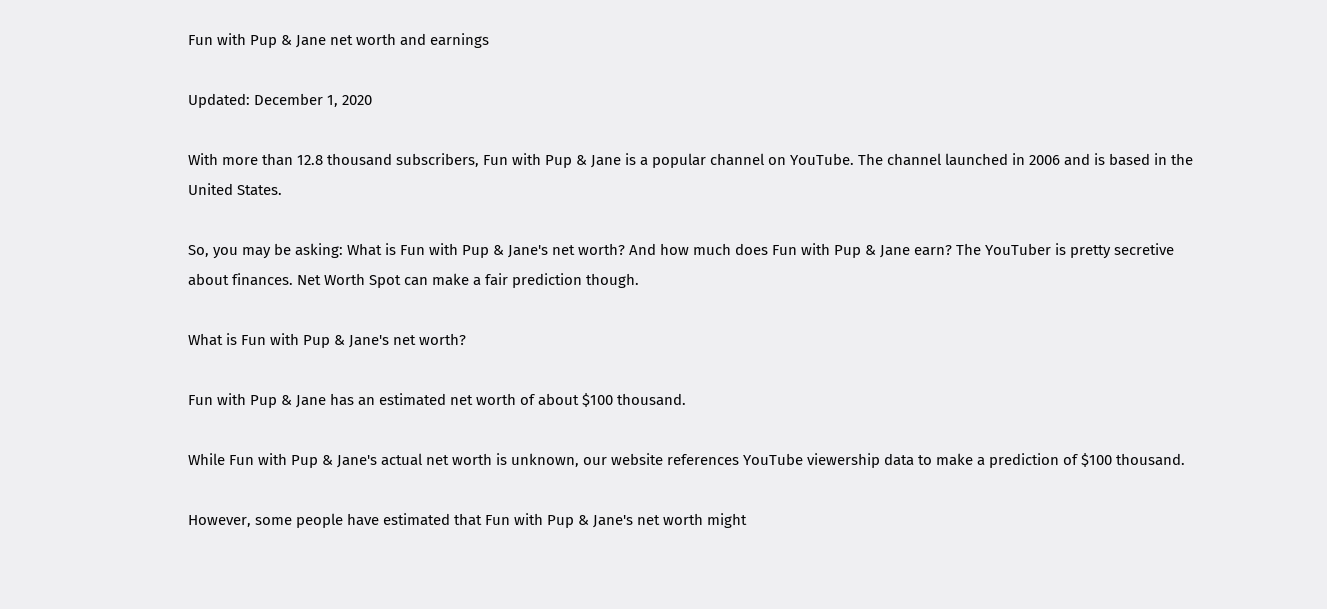Fun with Pup & Jane net worth and earnings

Updated: December 1, 2020

With more than 12.8 thousand subscribers, Fun with Pup & Jane is a popular channel on YouTube. The channel launched in 2006 and is based in the United States.

So, you may be asking: What is Fun with Pup & Jane's net worth? And how much does Fun with Pup & Jane earn? The YouTuber is pretty secretive about finances. Net Worth Spot can make a fair prediction though.

What is Fun with Pup & Jane's net worth?

Fun with Pup & Jane has an estimated net worth of about $100 thousand.

While Fun with Pup & Jane's actual net worth is unknown, our website references YouTube viewership data to make a prediction of $100 thousand.

However, some people have estimated that Fun with Pup & Jane's net worth might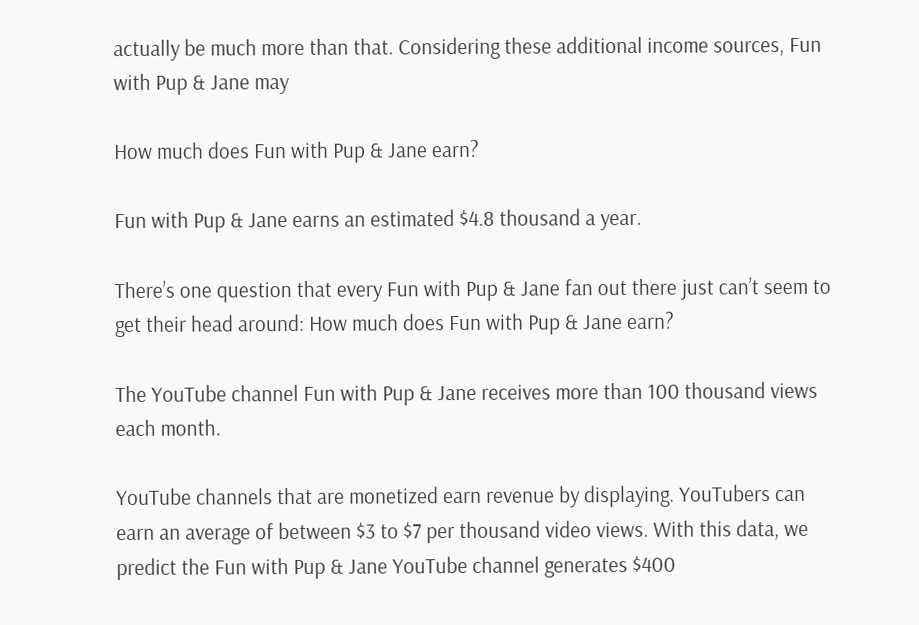actually be much more than that. Considering these additional income sources, Fun with Pup & Jane may

How much does Fun with Pup & Jane earn?

Fun with Pup & Jane earns an estimated $4.8 thousand a year.

There’s one question that every Fun with Pup & Jane fan out there just can’t seem to get their head around: How much does Fun with Pup & Jane earn?

The YouTube channel Fun with Pup & Jane receives more than 100 thousand views each month.

YouTube channels that are monetized earn revenue by displaying. YouTubers can earn an average of between $3 to $7 per thousand video views. With this data, we predict the Fun with Pup & Jane YouTube channel generates $400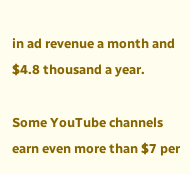in ad revenue a month and $4.8 thousand a year.

Some YouTube channels earn even more than $7 per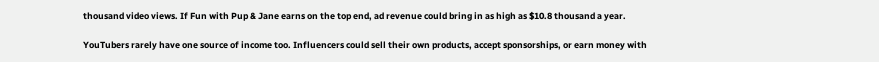thousand video views. If Fun with Pup & Jane earns on the top end, ad revenue could bring in as high as $10.8 thousand a year.

YouTubers rarely have one source of income too. Influencers could sell their own products, accept sponsorships, or earn money with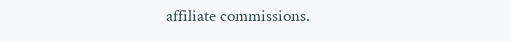affiliate commissions.